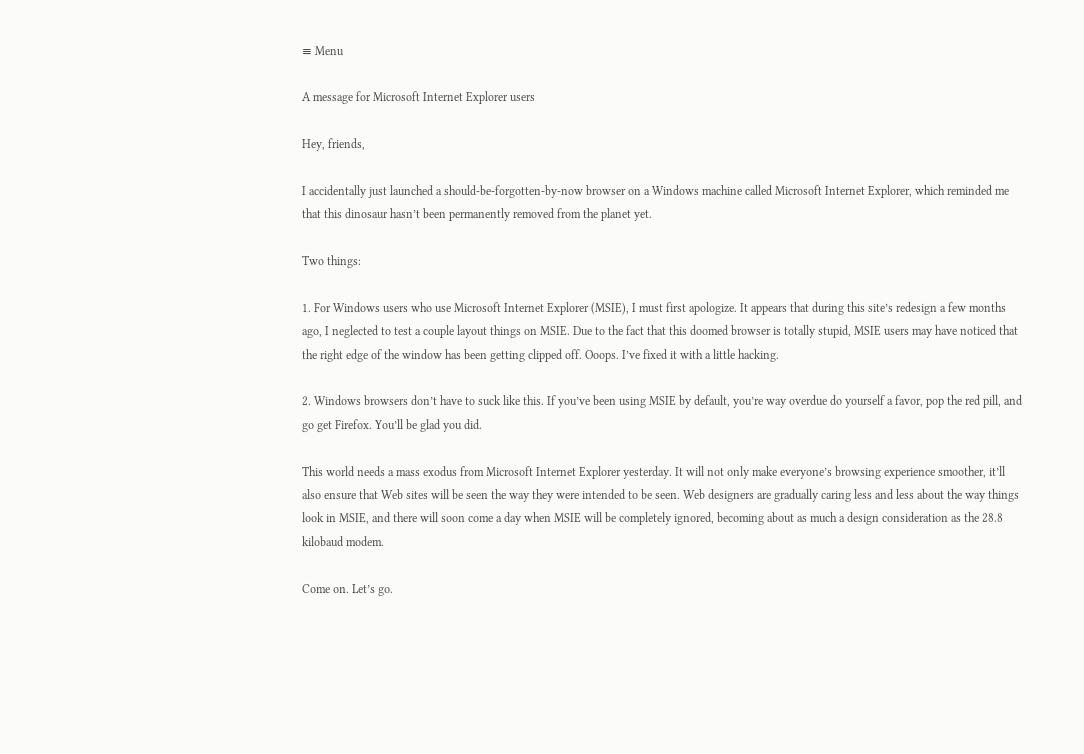≡ Menu

A message for Microsoft Internet Explorer users

Hey, friends,

I accidentally just launched a should-be-forgotten-by-now browser on a Windows machine called Microsoft Internet Explorer, which reminded me that this dinosaur hasn’t been permanently removed from the planet yet.

Two things:

1. For Windows users who use Microsoft Internet Explorer (MSIE), I must first apologize. It appears that during this site’s redesign a few months ago, I neglected to test a couple layout things on MSIE. Due to the fact that this doomed browser is totally stupid, MSIE users may have noticed that the right edge of the window has been getting clipped off. Ooops. I’ve fixed it with a little hacking.

2. Windows browsers don’t have to suck like this. If you’ve been using MSIE by default, you’re way overdue do yourself a favor, pop the red pill, and go get Firefox. You’ll be glad you did.

This world needs a mass exodus from Microsoft Internet Explorer yesterday. It will not only make everyone’s browsing experience smoother, it’ll also ensure that Web sites will be seen the way they were intended to be seen. Web designers are gradually caring less and less about the way things look in MSIE, and there will soon come a day when MSIE will be completely ignored, becoming about as much a design consideration as the 28.8 kilobaud modem.

Come on. Let’s go.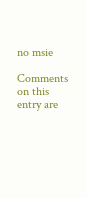no msie

Comments on this entry are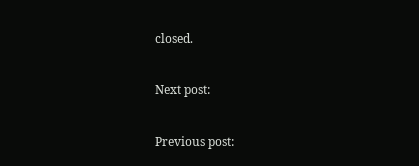closed.

Next post:

Previous post: